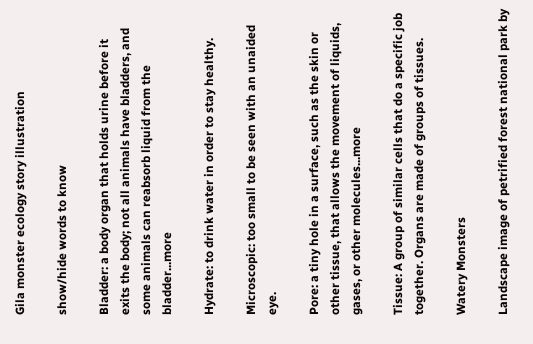Gila monster ecology story illustration

show/hide words to know

Bladder: a body organ that holds urine before it exits the body; not all animals have bladders, and some animals can reabsorb liquid from the bladder...more

Hydrate: to drink water in order to stay healthy.

Microscopic: too small to be seen with an unaided eye.

Pore: a tiny hole in a surface, such as the skin or other tissue, that allows the movement of liquids, gases, or other molecules...more

Tissue: A group of similar cells that do a specific job together. Organs are made of groups of tissues.

Watery Monsters

Landscape image of petrified forest national park by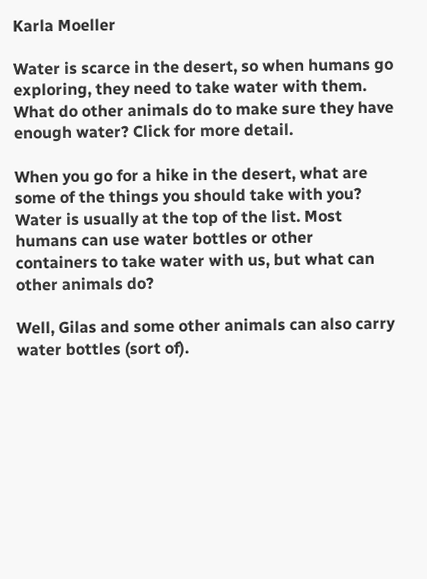Karla Moeller

Water is scarce in the desert, so when humans go exploring, they need to take water with them. What do other animals do to make sure they have enough water? Click for more detail.

When you go for a hike in the desert, what are some of the things you should take with you? Water is usually at the top of the list. Most humans can use water bottles or other containers to take water with us, but what can other animals do?

Well, Gilas and some other animals can also carry water bottles (sort of).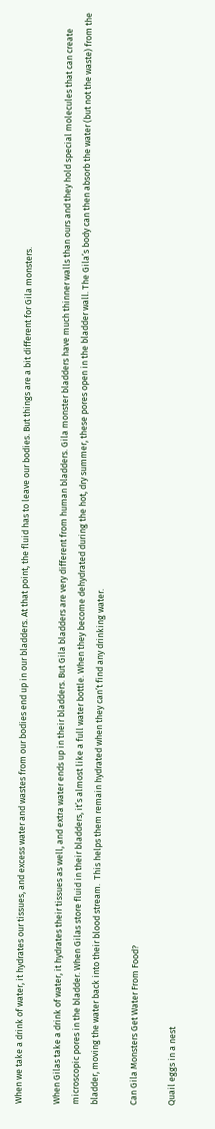When we take a drink of water, it hydrates our tissues, and excess water and wastes from our bodies end up in our bladders. At that point, the fluid has to leave our bodies. But things are a bit different for Gila monsters.

When Gilas take a drink of water, it hydrates their tissues as well, and extra water ends up in their bladders. But Gila bladders are very different from human bladders. Gila monster bladders have much thinner walls than ours and they hold special molecules that can create microscopic pores in the bladder. When Gilas store fluid in their bladders, it’s almost like a full water bottle. When they become dehydrated during the hot, dry summer, these pores open in the bladder wall. The Gila’s body can then absorb the water (but not the waste) from the bladder, moving the water back into their blood stream.  This helps them remain hydrated when they can’t find any drinking water.

Can Gila Monsters Get Water From Food?

Quail eggs in a nest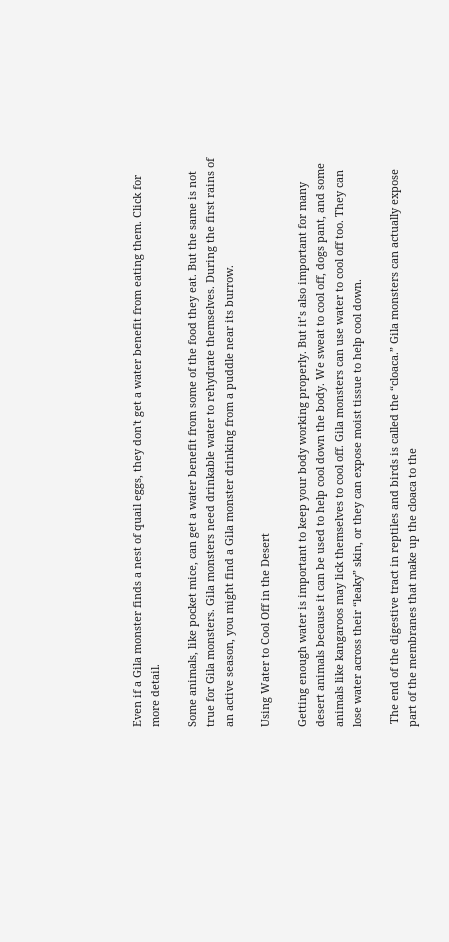Even if a Gila monster finds a nest of quail eggs, they don't get a water benefit from eating them. Click for more detail.

Some animals, like pocket mice, can get a water benefit from some of the food they eat. But the same is not true for Gila monsters. Gila monsters need drinkable water to rehydrate themselves. During the first rains of an active season, you might find a Gila monster drinking from a puddle near its burrow.

Using Water to Cool Off in the Desert

Getting enough water is important to keep your body working properly. But it’s also important for many desert animals because it can be used to help cool down the body. We sweat to cool off, dogs pant, and some animals like kangaroos may lick themselves to cool off. Gila monsters can use water to cool off too. They can lose water across their “leaky” skin, or they can expose moist tissue to help cool down.

 The end of the digestive tract in reptiles and birds is called the “cloaca.” Gila monsters can actually expose part of the membranes that make up the cloaca to the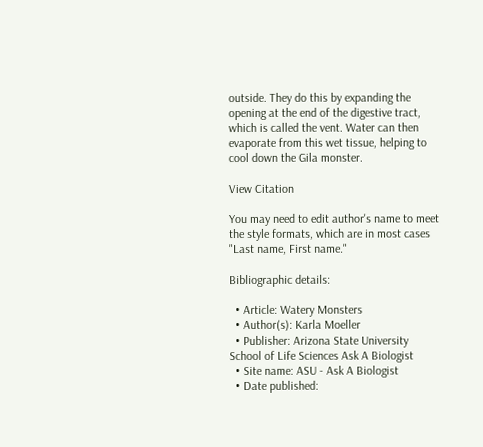outside. They do this by expanding the opening at the end of the digestive tract, which is called the vent. Water can then evaporate from this wet tissue, helping to cool down the Gila monster.

View Citation

You may need to edit author's name to meet the style formats, which are in most cases "Last name, First name."

Bibliographic details:

  • Article: Watery Monsters
  • Author(s): Karla Moeller
  • Publisher: Arizona State University School of Life Sciences Ask A Biologist
  • Site name: ASU - Ask A Biologist
  • Date published: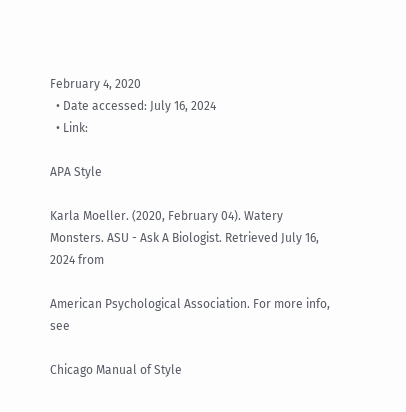February 4, 2020
  • Date accessed: July 16, 2024
  • Link:

APA Style

Karla Moeller. (2020, February 04). Watery Monsters. ASU - Ask A Biologist. Retrieved July 16, 2024 from

American Psychological Association. For more info, see

Chicago Manual of Style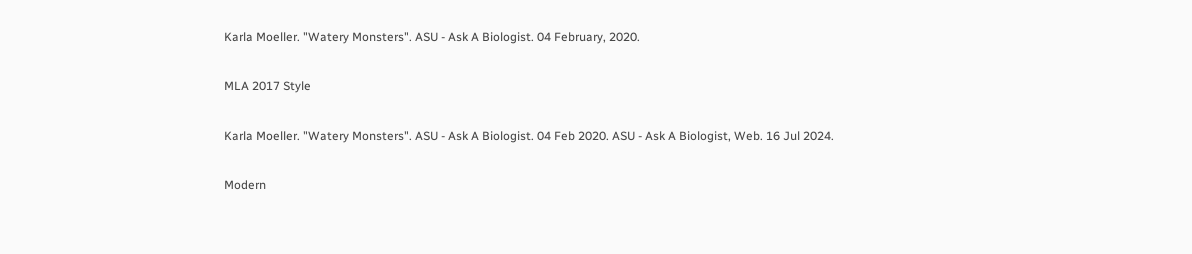Karla Moeller. "Watery Monsters". ASU - Ask A Biologist. 04 February, 2020.

MLA 2017 Style

Karla Moeller. "Watery Monsters". ASU - Ask A Biologist. 04 Feb 2020. ASU - Ask A Biologist, Web. 16 Jul 2024.

Modern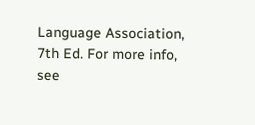Language Association, 7th Ed. For more info, see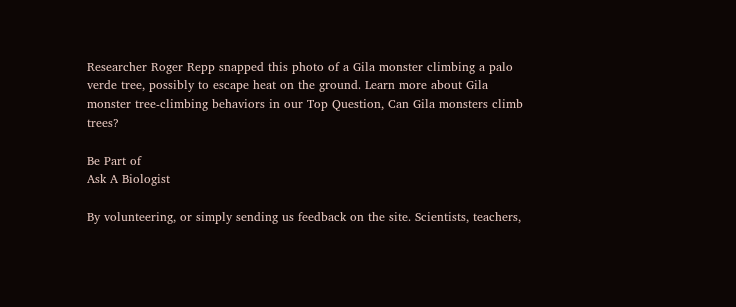Researcher Roger Repp snapped this photo of a Gila monster climbing a palo verde tree, possibly to escape heat on the ground. Learn more about Gila monster tree-climbing behaviors in our Top Question, Can Gila monsters climb trees?

Be Part of
Ask A Biologist

By volunteering, or simply sending us feedback on the site. Scientists, teachers,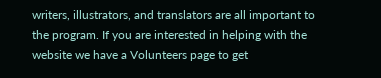writers, illustrators, and translators are all important to the program. If you are interested in helping with the website we have a Volunteers page to get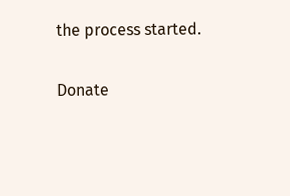the process started.

Donate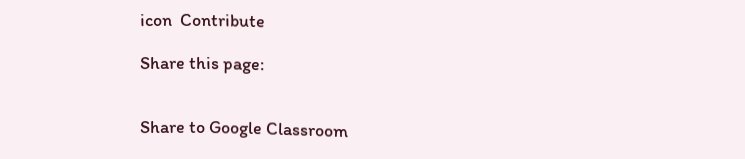icon  Contribute

Share this page:


Share to Google Classroom